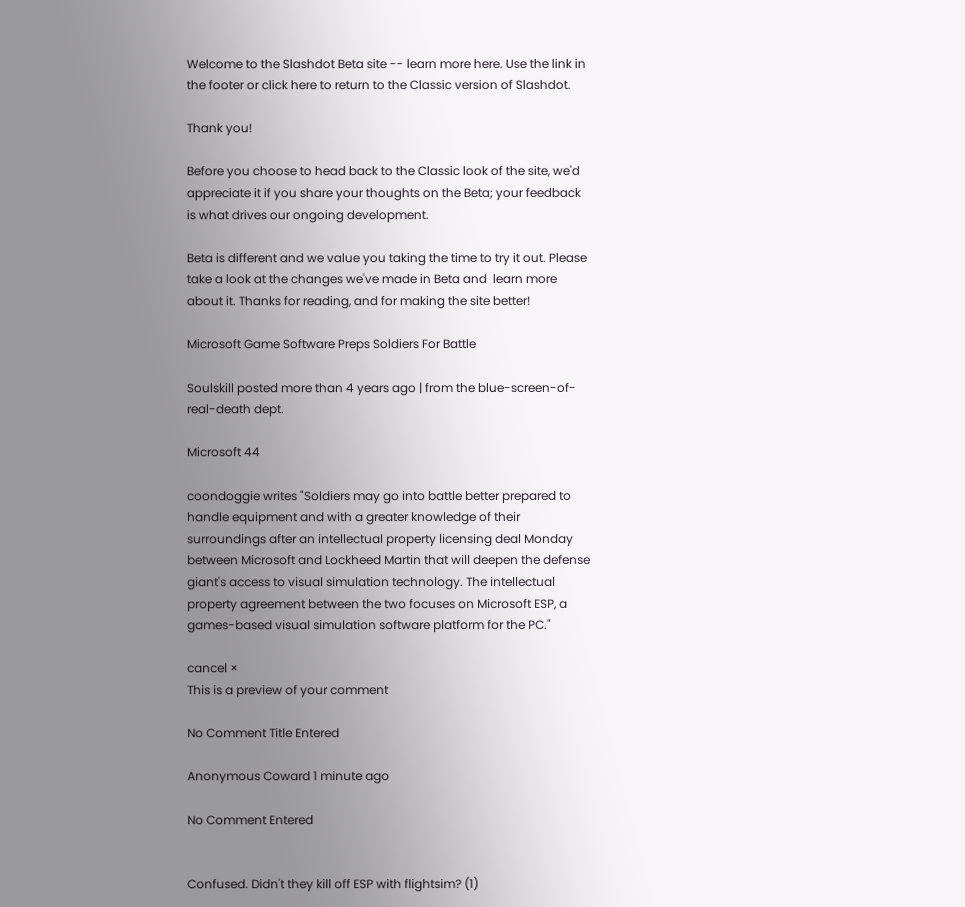Welcome to the Slashdot Beta site -- learn more here. Use the link in the footer or click here to return to the Classic version of Slashdot.

Thank you!

Before you choose to head back to the Classic look of the site, we'd appreciate it if you share your thoughts on the Beta; your feedback is what drives our ongoing development.

Beta is different and we value you taking the time to try it out. Please take a look at the changes we've made in Beta and  learn more about it. Thanks for reading, and for making the site better!

Microsoft Game Software Preps Soldiers For Battle

Soulskill posted more than 4 years ago | from the blue-screen-of-real-death dept.

Microsoft 44

coondoggie writes "Soldiers may go into battle better prepared to handle equipment and with a greater knowledge of their surroundings after an intellectual property licensing deal Monday between Microsoft and Lockheed Martin that will deepen the defense giant's access to visual simulation technology. The intellectual property agreement between the two focuses on Microsoft ESP, a games-based visual simulation software platform for the PC."

cancel ×
This is a preview of your comment

No Comment Title Entered

Anonymous Coward 1 minute ago

No Comment Entered


Confused. Didn't they kill off ESP with flightsim? (1)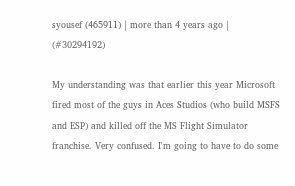syousef (465911) | more than 4 years ago | (#30294192)

My understanding was that earlier this year Microsoft fired most of the guys in Aces Studios (who build MSFS and ESP) and killed off the MS Flight Simulator franchise. Very confused. I'm going to have to do some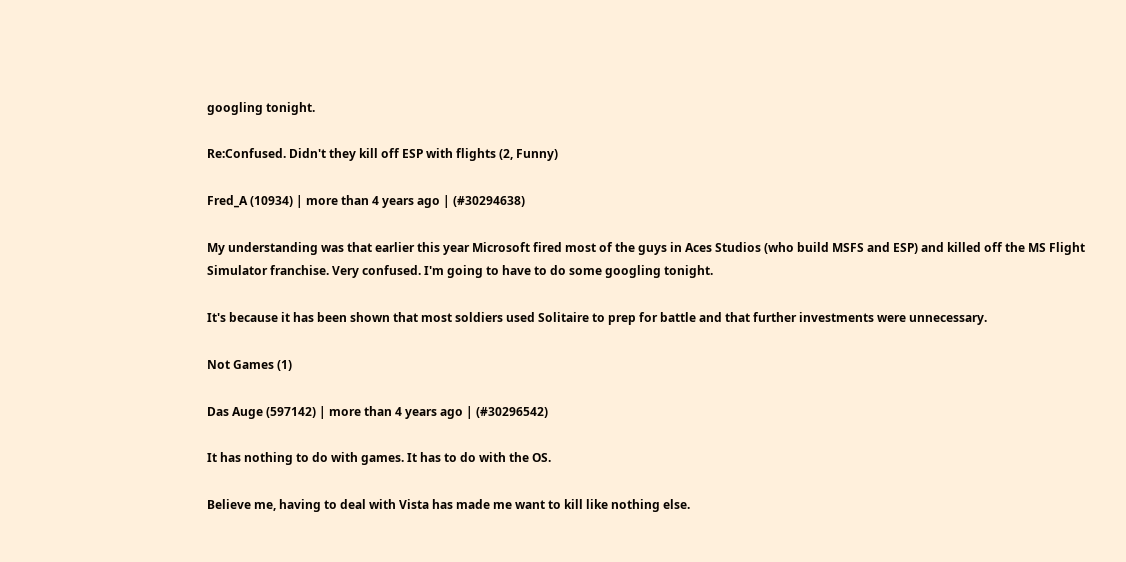googling tonight.

Re:Confused. Didn't they kill off ESP with flights (2, Funny)

Fred_A (10934) | more than 4 years ago | (#30294638)

My understanding was that earlier this year Microsoft fired most of the guys in Aces Studios (who build MSFS and ESP) and killed off the MS Flight Simulator franchise. Very confused. I'm going to have to do some googling tonight.

It's because it has been shown that most soldiers used Solitaire to prep for battle and that further investments were unnecessary.

Not Games (1)

Das Auge (597142) | more than 4 years ago | (#30296542)

It has nothing to do with games. It has to do with the OS.

Believe me, having to deal with Vista has made me want to kill like nothing else.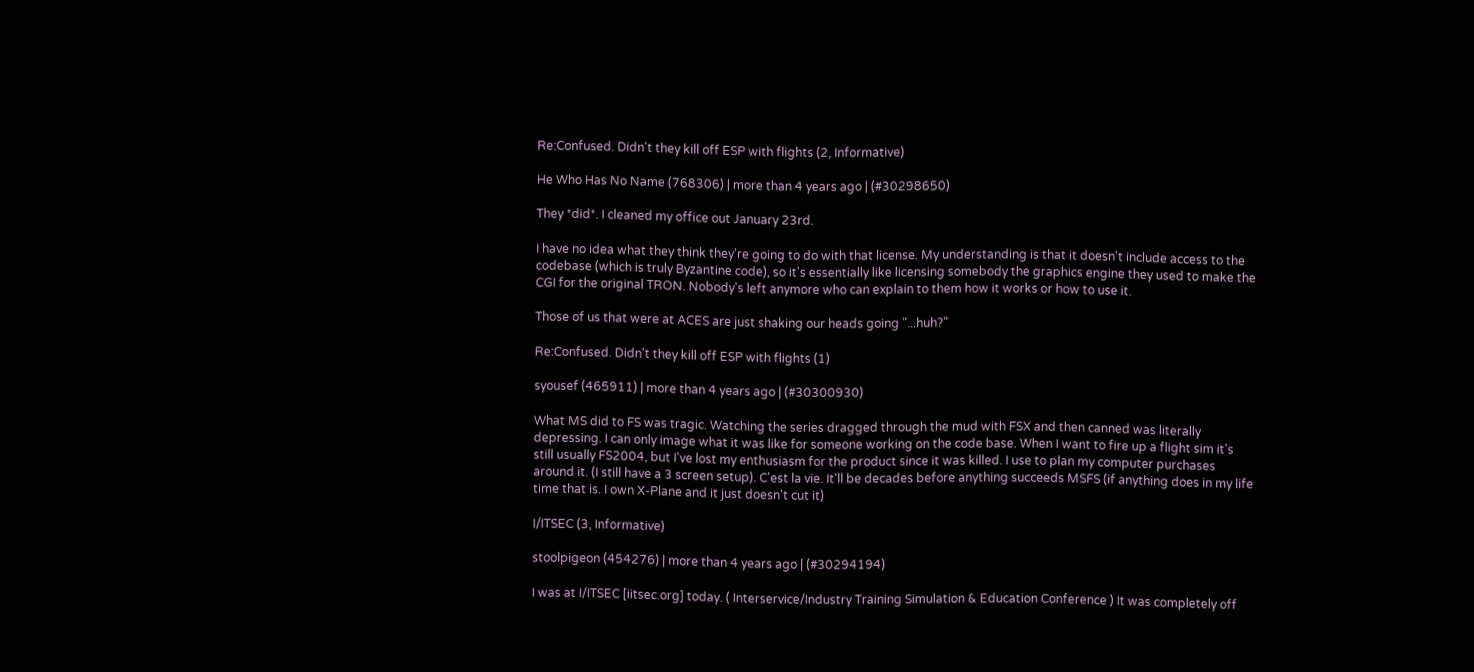Re:Confused. Didn't they kill off ESP with flights (2, Informative)

He Who Has No Name (768306) | more than 4 years ago | (#30298650)

They *did*. I cleaned my office out January 23rd.

I have no idea what they think they're going to do with that license. My understanding is that it doesn't include access to the codebase (which is truly Byzantine code), so it's essentially like licensing somebody the graphics engine they used to make the CGI for the original TRON. Nobody's left anymore who can explain to them how it works or how to use it.

Those of us that were at ACES are just shaking our heads going "...huh?"

Re:Confused. Didn't they kill off ESP with flights (1)

syousef (465911) | more than 4 years ago | (#30300930)

What MS did to FS was tragic. Watching the series dragged through the mud with FSX and then canned was literally depressing. I can only image what it was like for someone working on the code base. When I want to fire up a flight sim it's still usually FS2004, but I've lost my enthusiasm for the product since it was killed. I use to plan my computer purchases around it. (I still have a 3 screen setup). C'est la vie. It'll be decades before anything succeeds MSFS (if anything does in my life time that is. I own X-Plane and it just doesn't cut it)

I/ITSEC (3, Informative)

stoolpigeon (454276) | more than 4 years ago | (#30294194)

I was at I/ITSEC [iitsec.org] today. ( Interservice/Industry Training Simulation & Education Conference ) It was completely off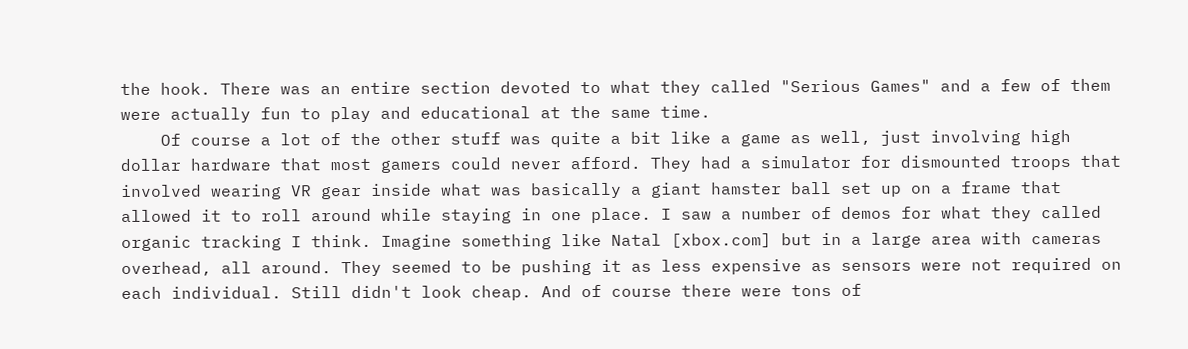the hook. There was an entire section devoted to what they called "Serious Games" and a few of them were actually fun to play and educational at the same time.
    Of course a lot of the other stuff was quite a bit like a game as well, just involving high dollar hardware that most gamers could never afford. They had a simulator for dismounted troops that involved wearing VR gear inside what was basically a giant hamster ball set up on a frame that allowed it to roll around while staying in one place. I saw a number of demos for what they called organic tracking I think. Imagine something like Natal [xbox.com] but in a large area with cameras overhead, all around. They seemed to be pushing it as less expensive as sensors were not required on each individual. Still didn't look cheap. And of course there were tons of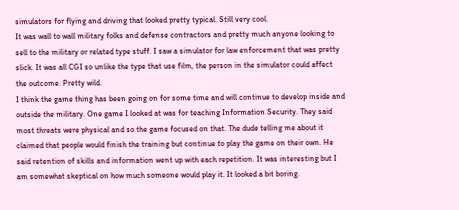simulators for flying and driving that looked pretty typical. Still very cool.
It was wall to wall military folks and defense contractors and pretty much anyone looking to sell to the military or related type stuff. I saw a simulator for law enforcement that was pretty slick. It was all CGI so unlike the type that use film, the person in the simulator could affect the outcome. Pretty wild.
I think the game thing has been going on for some time and will continue to develop inside and outside the military. One game I looked at was for teaching Information Security. They said most threats were physical and so the game focused on that. The dude telling me about it claimed that people would finish the training but continue to play the game on their own. He said retention of skills and information went up with each repetition. It was interesting but I am somewhat skeptical on how much someone would play it. It looked a bit boring.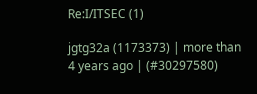Re:I/ITSEC (1)

jgtg32a (1173373) | more than 4 years ago | (#30297580)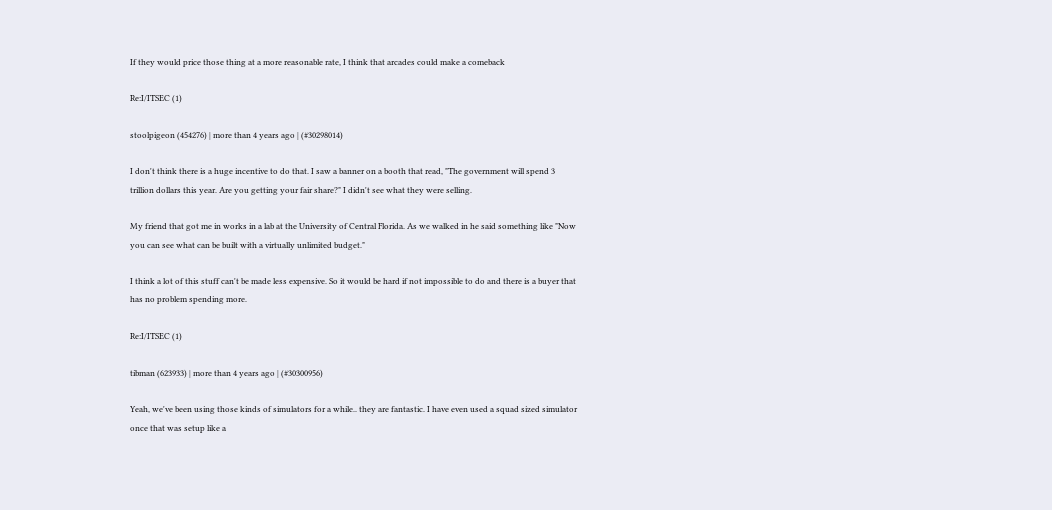If they would price those thing at a more reasonable rate, I think that arcades could make a comeback

Re:I/ITSEC (1)

stoolpigeon (454276) | more than 4 years ago | (#30298014)

I don't think there is a huge incentive to do that. I saw a banner on a booth that read, "The government will spend 3 trillion dollars this year. Are you getting your fair share?" I didn't see what they were selling.

My friend that got me in works in a lab at the University of Central Florida. As we walked in he said something like "Now you can see what can be built with a virtually unlimited budget."

I think a lot of this stuff can't be made less expensive. So it would be hard if not impossible to do and there is a buyer that has no problem spending more.

Re:I/ITSEC (1)

tibman (623933) | more than 4 years ago | (#30300956)

Yeah, we've been using those kinds of simulators for a while.. they are fantastic. I have even used a squad sized simulator once that was setup like a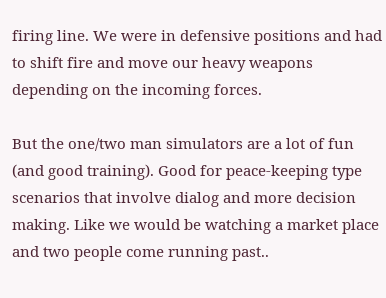firing line. We were in defensive positions and had to shift fire and move our heavy weapons depending on the incoming forces.

But the one/two man simulators are a lot of fun (and good training). Good for peace-keeping type scenarios that involve dialog and more decision making. Like we would be watching a market place and two people come running past..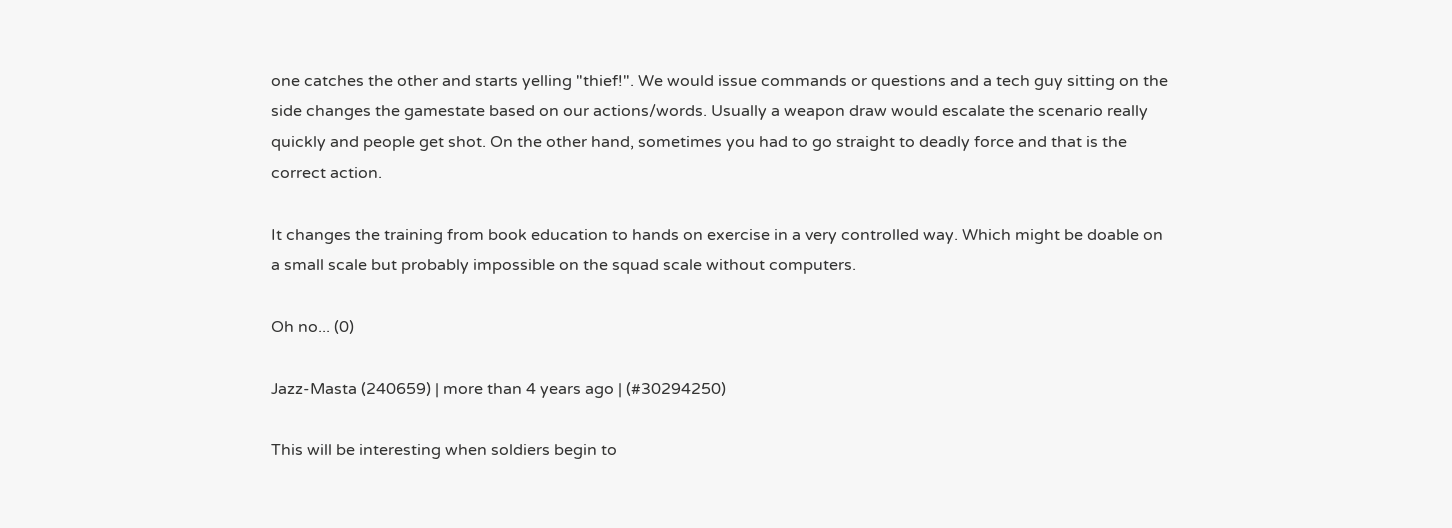one catches the other and starts yelling "thief!". We would issue commands or questions and a tech guy sitting on the side changes the gamestate based on our actions/words. Usually a weapon draw would escalate the scenario really quickly and people get shot. On the other hand, sometimes you had to go straight to deadly force and that is the correct action.

It changes the training from book education to hands on exercise in a very controlled way. Which might be doable on a small scale but probably impossible on the squad scale without computers.

Oh no... (0)

Jazz-Masta (240659) | more than 4 years ago | (#30294250)

This will be interesting when soldiers begin to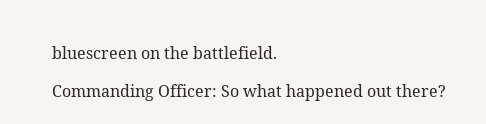bluescreen on the battlefield.

Commanding Officer: So what happened out there?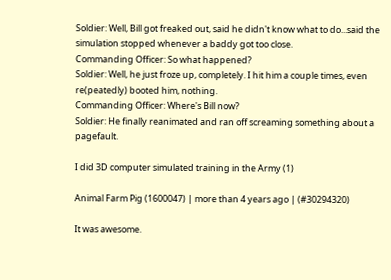Soldier: Well, Bill got freaked out, said he didn't know what to do...said the simulation stopped whenever a baddy got too close.
Commanding Officer: So what happened?
Soldier: Well, he just froze up, completely. I hit him a couple times, even re(peatedly) booted him, nothing.
Commanding Officer: Where's Bill now?
Soldier: He finally reanimated and ran off screaming something about a pagefault.

I did 3D computer simulated training in the Army (1)

Animal Farm Pig (1600047) | more than 4 years ago | (#30294320)

It was awesome.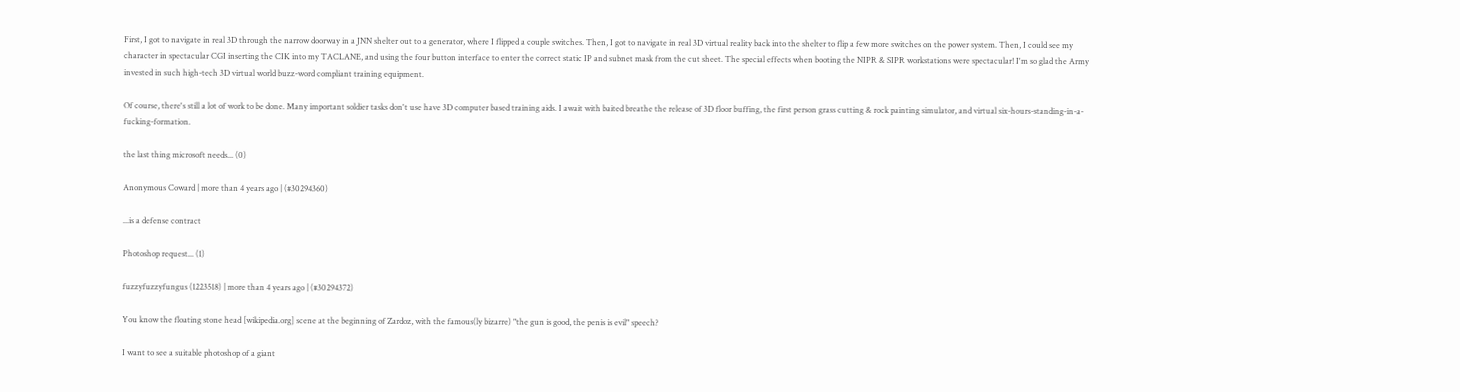First, I got to navigate in real 3D through the narrow doorway in a JNN shelter out to a generator, where I flipped a couple switches. Then, I got to navigate in real 3D virtual reality back into the shelter to flip a few more switches on the power system. Then, I could see my character in spectacular CGI inserting the CIK into my TACLANE, and using the four button interface to enter the correct static IP and subnet mask from the cut sheet. The special effects when booting the NIPR & SIPR workstations were spectacular! I'm so glad the Army invested in such high-tech 3D virtual world buzz-word compliant training equipment.

Of course, there's still a lot of work to be done. Many important soldier tasks don't use have 3D computer based training aids. I await with baited breathe the release of 3D floor buffing, the first person grass cutting & rock painting simulator, and virtual six-hours-standing-in-a-fucking-formation.

the last thing microsoft needs... (0)

Anonymous Coward | more than 4 years ago | (#30294360)

...is a defense contract

Photoshop request... (1)

fuzzyfuzzyfungus (1223518) | more than 4 years ago | (#30294372)

You know the floating stone head [wikipedia.org] scene at the beginning of Zardoz, with the famous(ly bizarre) "the gun is good, the penis is evil" speech?

I want to see a suitable photoshop of a giant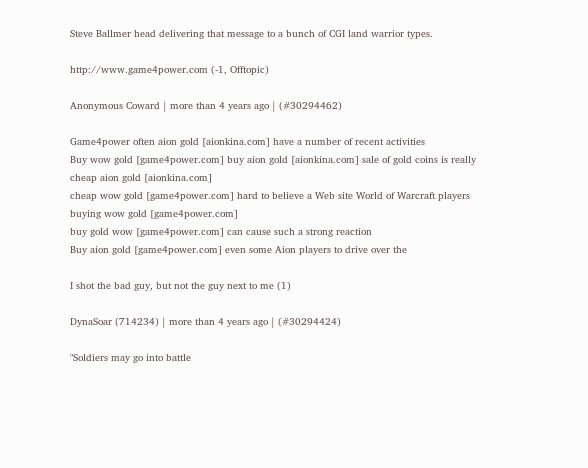Steve Ballmer head delivering that message to a bunch of CGI land warrior types.

http://www.game4power.com (-1, Offtopic)

Anonymous Coward | more than 4 years ago | (#30294462)

Game4power often aion gold [aionkina.com] have a number of recent activities
Buy wow gold [game4power.com] buy aion gold [aionkina.com] sale of gold coins is really
cheap aion gold [aionkina.com]
cheap wow gold [game4power.com] hard to believe a Web site World of Warcraft players
buying wow gold [game4power.com]
buy gold wow [game4power.com] can cause such a strong reaction
Buy aion gold [game4power.com] even some Aion players to drive over the

I shot the bad guy, but not the guy next to me (1)

DynaSoar (714234) | more than 4 years ago | (#30294424)

"Soldiers may go into battle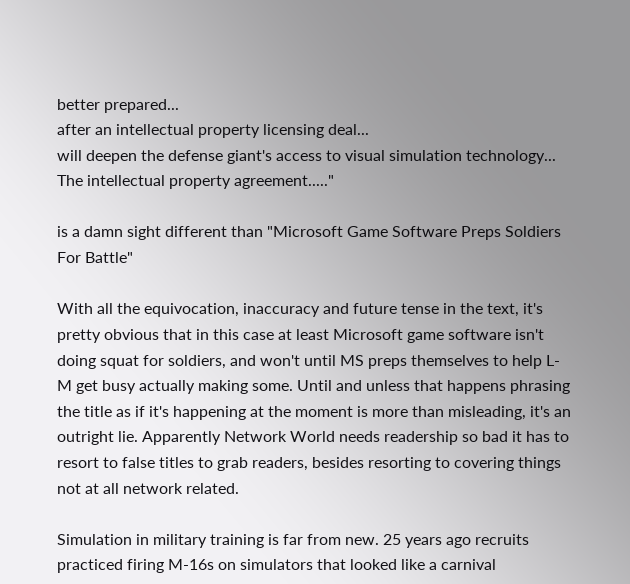better prepared...
after an intellectual property licensing deal...
will deepen the defense giant's access to visual simulation technology...
The intellectual property agreement....."

is a damn sight different than "Microsoft Game Software Preps Soldiers For Battle"

With all the equivocation, inaccuracy and future tense in the text, it's pretty obvious that in this case at least Microsoft game software isn't doing squat for soldiers, and won't until MS preps themselves to help L-M get busy actually making some. Until and unless that happens phrasing the title as if it's happening at the moment is more than misleading, it's an outright lie. Apparently Network World needs readership so bad it has to resort to false titles to grab readers, besides resorting to covering things not at all network related.

Simulation in military training is far from new. 25 years ago recruits practiced firing M-16s on simulators that looked like a carnival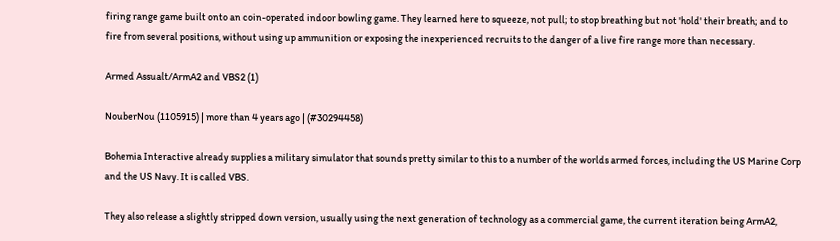firing range game built onto an coin-operated indoor bowling game. They learned here to squeeze, not pull; to stop breathing but not 'hold' their breath; and to fire from several positions, without using up ammunition or exposing the inexperienced recruits to the danger of a live fire range more than necessary.

Armed Assualt/ArmA2 and VBS2 (1)

NouberNou (1105915) | more than 4 years ago | (#30294458)

Bohemia Interactive already supplies a military simulator that sounds pretty similar to this to a number of the worlds armed forces, including the US Marine Corp and the US Navy. It is called VBS.

They also release a slightly stripped down version, usually using the next generation of technology as a commercial game, the current iteration being ArmA2,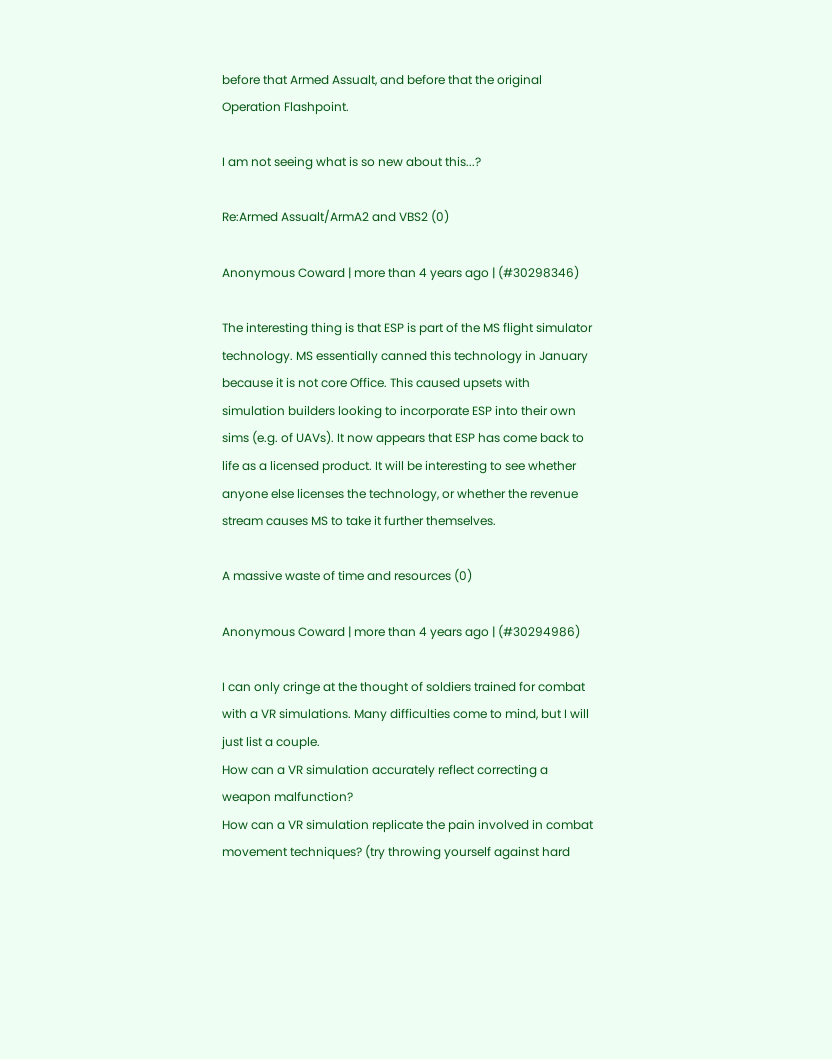before that Armed Assualt, and before that the original Operation Flashpoint.

I am not seeing what is so new about this...?

Re:Armed Assualt/ArmA2 and VBS2 (0)

Anonymous Coward | more than 4 years ago | (#30298346)

The interesting thing is that ESP is part of the MS flight simulator technology. MS essentially canned this technology in January because it is not core Office. This caused upsets with simulation builders looking to incorporate ESP into their own sims (e.g. of UAVs). It now appears that ESP has come back to life as a licensed product. It will be interesting to see whether anyone else licenses the technology, or whether the revenue stream causes MS to take it further themselves.

A massive waste of time and resources (0)

Anonymous Coward | more than 4 years ago | (#30294986)

I can only cringe at the thought of soldiers trained for combat with a VR simulations. Many difficulties come to mind, but I will just list a couple.
How can a VR simulation accurately reflect correcting a weapon malfunction?
How can a VR simulation replicate the pain involved in combat movement techniques? (try throwing yourself against hard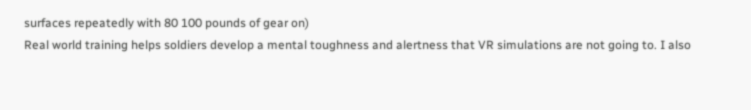surfaces repeatedly with 80 100 pounds of gear on)
Real world training helps soldiers develop a mental toughness and alertness that VR simulations are not going to. I also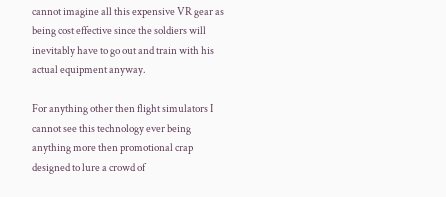cannot imagine all this expensive VR gear as being cost effective since the soldiers will inevitably have to go out and train with his actual equipment anyway.

For anything other then flight simulators I cannot see this technology ever being anything more then promotional crap designed to lure a crowd of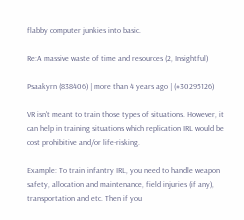flabby computer junkies into basic.

Re:A massive waste of time and resources (2, Insightful)

Psaakyrn (838406) | more than 4 years ago | (#30295126)

VR isn't meant to train those types of situations. However, it can help in training situations which replication IRL would be cost prohibitive and/or life-risking.

Example: To train infantry IRL, you need to handle weapon safety, allocation and maintenance, field injuries (if any), transportation and etc. Then if you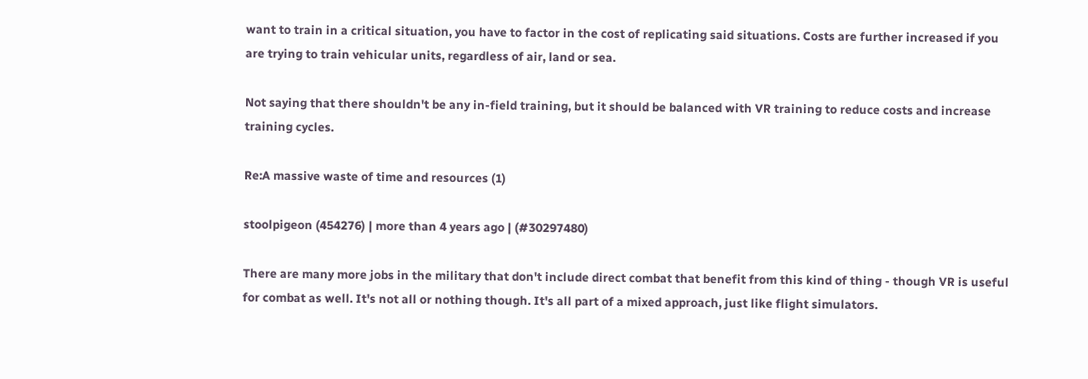want to train in a critical situation, you have to factor in the cost of replicating said situations. Costs are further increased if you are trying to train vehicular units, regardless of air, land or sea.

Not saying that there shouldn't be any in-field training, but it should be balanced with VR training to reduce costs and increase training cycles.

Re:A massive waste of time and resources (1)

stoolpigeon (454276) | more than 4 years ago | (#30297480)

There are many more jobs in the military that don't include direct combat that benefit from this kind of thing - though VR is useful for combat as well. It's not all or nothing though. It's all part of a mixed approach, just like flight simulators.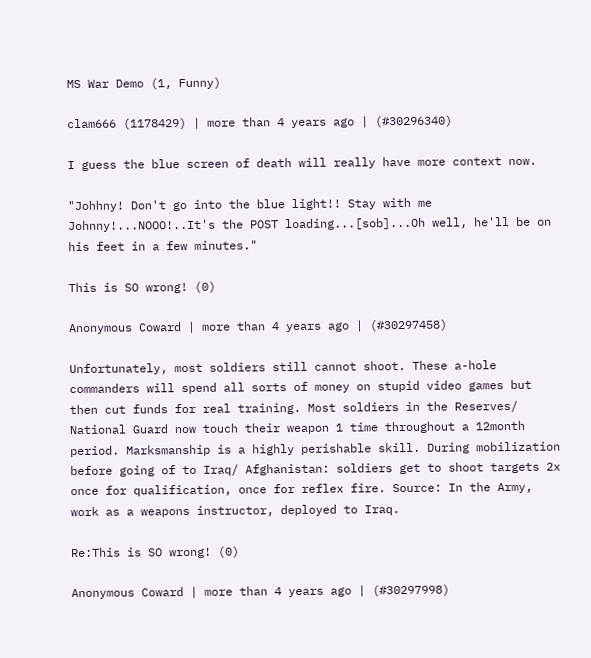MS War Demo (1, Funny)

clam666 (1178429) | more than 4 years ago | (#30296340)

I guess the blue screen of death will really have more context now.

"Johhny! Don't go into the blue light!! Stay with me Johnny!...NOOO!..It's the POST loading...[sob]...Oh well, he'll be on his feet in a few minutes."

This is SO wrong! (0)

Anonymous Coward | more than 4 years ago | (#30297458)

Unfortunately, most soldiers still cannot shoot. These a-hole commanders will spend all sorts of money on stupid video games but then cut funds for real training. Most soldiers in the Reserves/ National Guard now touch their weapon 1 time throughout a 12month period. Marksmanship is a highly perishable skill. During mobilization before going of to Iraq/ Afghanistan: soldiers get to shoot targets 2x once for qualification, once for reflex fire. Source: In the Army, work as a weapons instructor, deployed to Iraq.

Re:This is SO wrong! (0)

Anonymous Coward | more than 4 years ago | (#30297998)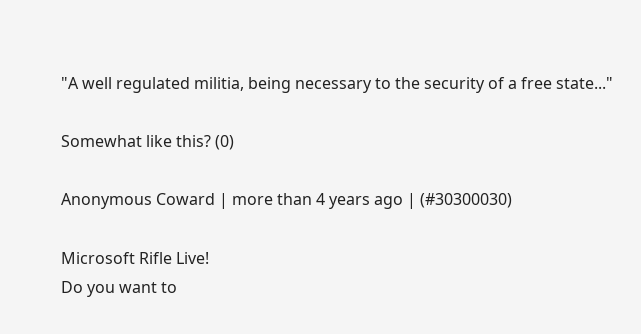"A well regulated militia, being necessary to the security of a free state..."

Somewhat like this? (0)

Anonymous Coward | more than 4 years ago | (#30300030)

Microsoft Rifle Live!
Do you want to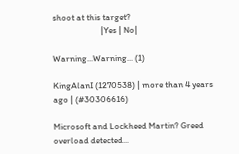shoot at this target?
                        |Yes | No|

Warning...Warning... (1)

KingAlanI (1270538) | more than 4 years ago | (#30306616)

Microsoft and Lockheed Martin? Greed overload detected...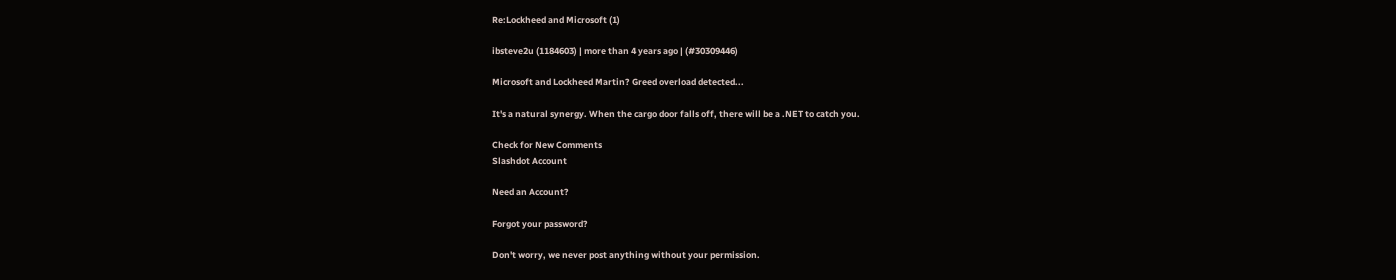Re:Lockheed and Microsoft (1)

ibsteve2u (1184603) | more than 4 years ago | (#30309446)

Microsoft and Lockheed Martin? Greed overload detected...

It's a natural synergy. When the cargo door falls off, there will be a .NET to catch you.

Check for New Comments
Slashdot Account

Need an Account?

Forgot your password?

Don't worry, we never post anything without your permission.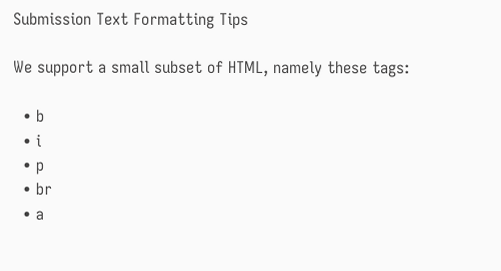Submission Text Formatting Tips

We support a small subset of HTML, namely these tags:

  • b
  • i
  • p
  • br
  • a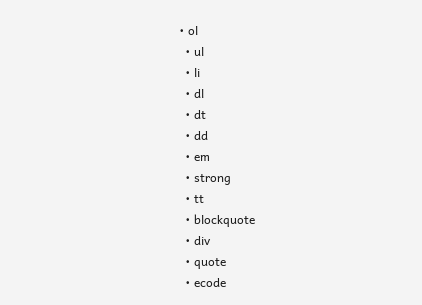• ol
  • ul
  • li
  • dl
  • dt
  • dd
  • em
  • strong
  • tt
  • blockquote
  • div
  • quote
  • ecode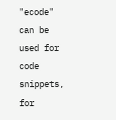"ecode" can be used for code snippets, for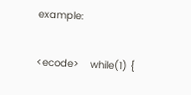example:

<ecode>    while(1) {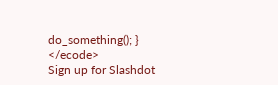do_something(); } </ecode>
Sign up for Slashdot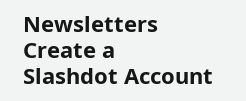Newsletters
Create a Slashdot Account